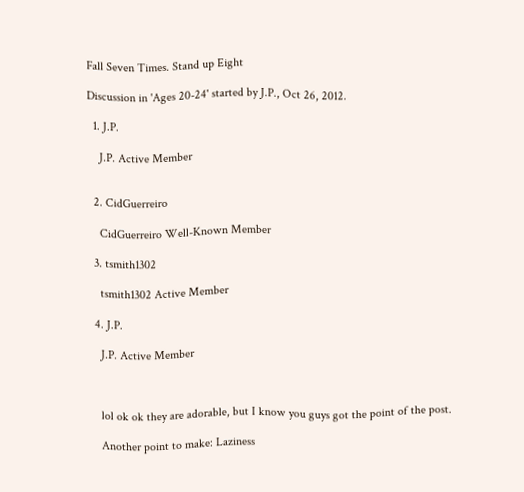Fall Seven Times. Stand up Eight

Discussion in 'Ages 20-24' started by J.P., Oct 26, 2012.

  1. J.P.

    J.P. Active Member


  2. CidGuerreiro

    CidGuerreiro Well-Known Member

  3. tsmith1302

    tsmith1302 Active Member

  4. J.P.

    J.P. Active Member



    lol ok ok they are adorable, but I know you guys got the point of the post.

    Another point to make: Laziness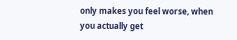only makes you feel worse, when you actually get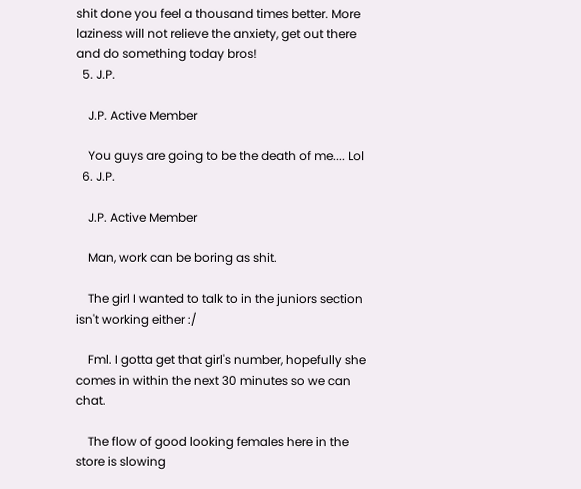shit done you feel a thousand times better. More laziness will not relieve the anxiety, get out there and do something today bros!
  5. J.P.

    J.P. Active Member

    You guys are going to be the death of me.... Lol
  6. J.P.

    J.P. Active Member

    Man, work can be boring as shit.

    The girl I wanted to talk to in the juniors section isn't working either :/

    Fml. I gotta get that girl's number, hopefully she comes in within the next 30 minutes so we can chat.

    The flow of good looking females here in the store is slowing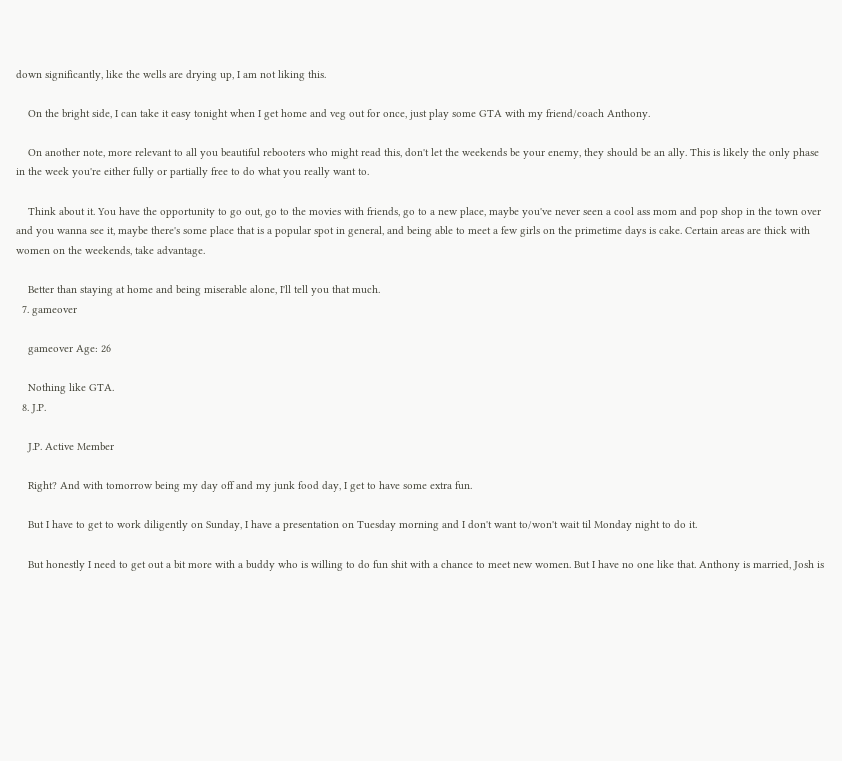down significantly, like the wells are drying up, I am not liking this.

    On the bright side, I can take it easy tonight when I get home and veg out for once, just play some GTA with my friend/coach Anthony.

    On another note, more relevant to all you beautiful rebooters who might read this, don't let the weekends be your enemy, they should be an ally. This is likely the only phase in the week you're either fully or partially free to do what you really want to.

    Think about it. You have the opportunity to go out, go to the movies with friends, go to a new place, maybe you've never seen a cool ass mom and pop shop in the town over and you wanna see it, maybe there's some place that is a popular spot in general, and being able to meet a few girls on the primetime days is cake. Certain areas are thick with women on the weekends, take advantage.

    Better than staying at home and being miserable alone, I'll tell you that much.
  7. gameover

    gameover Age: 26

    Nothing like GTA.
  8. J.P.

    J.P. Active Member

    Right? And with tomorrow being my day off and my junk food day, I get to have some extra fun.

    But I have to get to work diligently on Sunday, I have a presentation on Tuesday morning and I don't want to/won't wait til Monday night to do it.

    But honestly I need to get out a bit more with a buddy who is willing to do fun shit with a chance to meet new women. But I have no one like that. Anthony is married, Josh is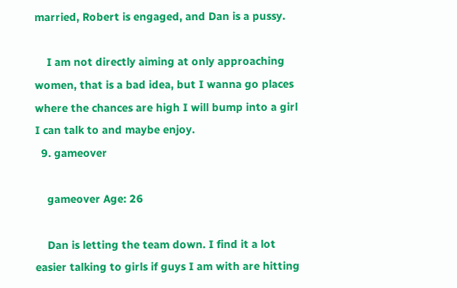married, Robert is engaged, and Dan is a pussy.

    I am not directly aiming at only approaching women, that is a bad idea, but I wanna go places where the chances are high I will bump into a girl I can talk to and maybe enjoy.
  9. gameover

    gameover Age: 26

    Dan is letting the team down. I find it a lot easier talking to girls if guys I am with are hitting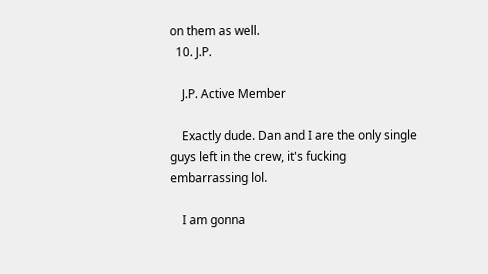on them as well.
  10. J.P.

    J.P. Active Member

    Exactly dude. Dan and I are the only single guys left in the crew, it's fucking embarrassing lol.

    I am gonna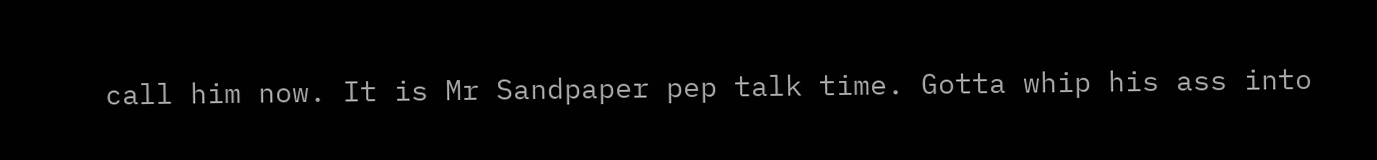call him now. It is Mr Sandpaper pep talk time. Gotta whip his ass into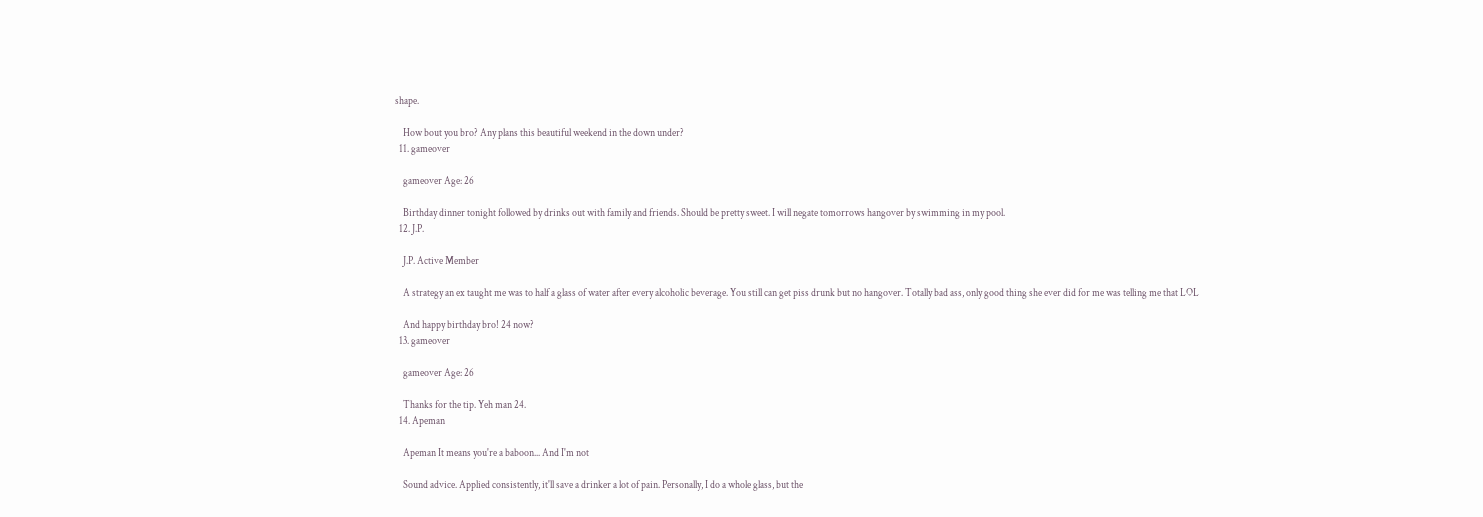shape.

    How bout you bro? Any plans this beautiful weekend in the down under?
  11. gameover

    gameover Age: 26

    Birthday dinner tonight followed by drinks out with family and friends. Should be pretty sweet. I will negate tomorrows hangover by swimming in my pool.
  12. J.P.

    J.P. Active Member

    A strategy an ex taught me was to half a glass of water after every alcoholic beverage. You still can get piss drunk but no hangover. Totally bad ass, only good thing she ever did for me was telling me that LOL

    And happy birthday bro! 24 now?
  13. gameover

    gameover Age: 26

    Thanks for the tip. Yeh man 24.
  14. Apeman

    Apeman It means you're a baboon... And I'm not

    Sound advice. Applied consistently, it'll save a drinker a lot of pain. Personally, I do a whole glass, but the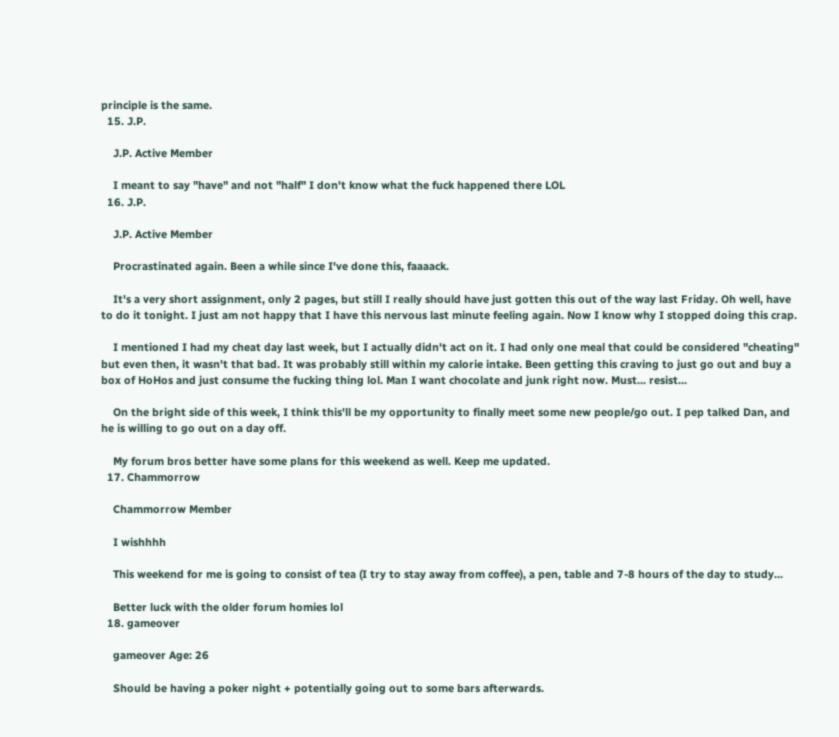principle is the same.
  15. J.P.

    J.P. Active Member

    I meant to say "have" and not "half" I don't know what the fuck happened there LOL
  16. J.P.

    J.P. Active Member

    Procrastinated again. Been a while since I've done this, faaaack.

    It's a very short assignment, only 2 pages, but still I really should have just gotten this out of the way last Friday. Oh well, have to do it tonight. I just am not happy that I have this nervous last minute feeling again. Now I know why I stopped doing this crap.

    I mentioned I had my cheat day last week, but I actually didn't act on it. I had only one meal that could be considered "cheating" but even then, it wasn't that bad. It was probably still within my calorie intake. Been getting this craving to just go out and buy a box of HoHos and just consume the fucking thing lol. Man I want chocolate and junk right now. Must... resist...

    On the bright side of this week, I think this'll be my opportunity to finally meet some new people/go out. I pep talked Dan, and he is willing to go out on a day off.

    My forum bros better have some plans for this weekend as well. Keep me updated.
  17. Chammorrow

    Chammorrow Member

    I wishhhh

    This weekend for me is going to consist of tea (I try to stay away from coffee), a pen, table and 7-8 hours of the day to study...

    Better luck with the older forum homies lol
  18. gameover

    gameover Age: 26

    Should be having a poker night + potentially going out to some bars afterwards.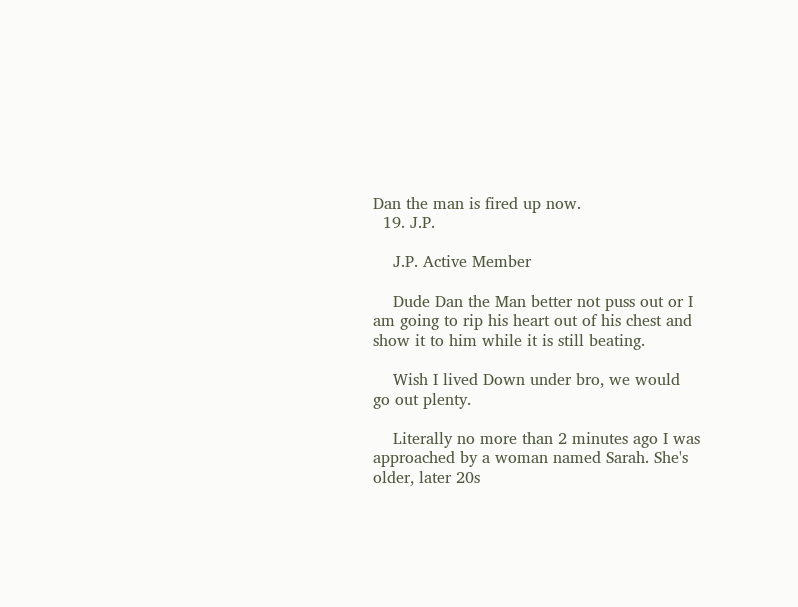Dan the man is fired up now.
  19. J.P.

    J.P. Active Member

    Dude Dan the Man better not puss out or I am going to rip his heart out of his chest and show it to him while it is still beating.

    Wish I lived Down under bro, we would go out plenty.

    Literally no more than 2 minutes ago I was approached by a woman named Sarah. She's older, later 20s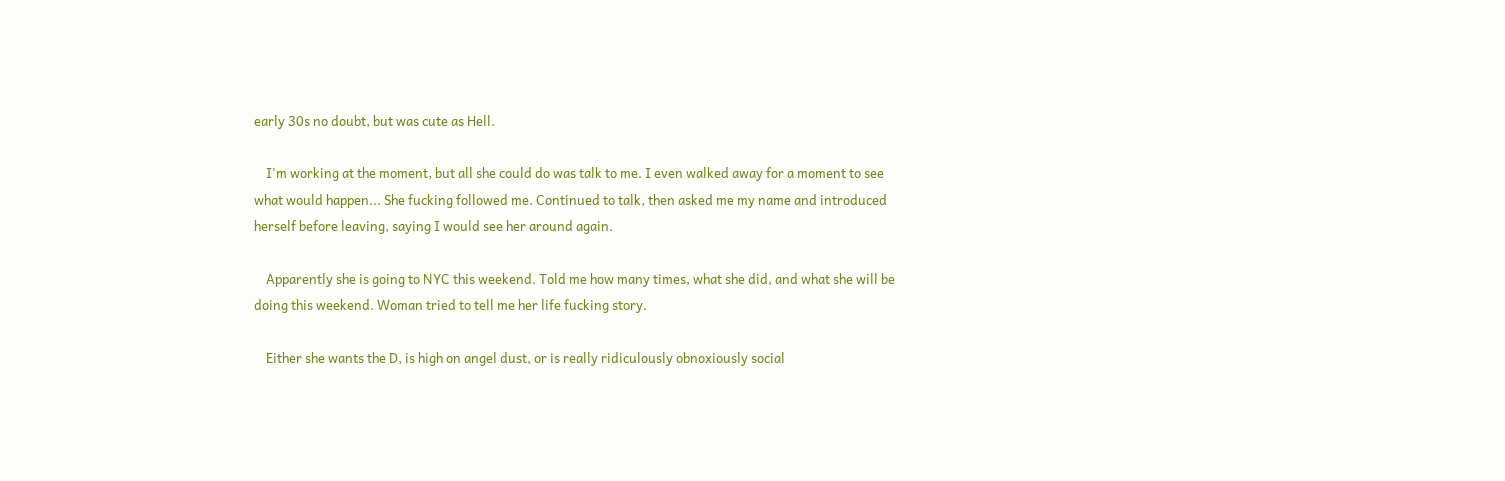early 30s no doubt, but was cute as Hell.

    I'm working at the moment, but all she could do was talk to me. I even walked away for a moment to see what would happen... She fucking followed me. Continued to talk, then asked me my name and introduced herself before leaving, saying I would see her around again.

    Apparently she is going to NYC this weekend. Told me how many times, what she did, and what she will be doing this weekend. Woman tried to tell me her life fucking story.

    Either she wants the D, is high on angel dust, or is really ridiculously obnoxiously social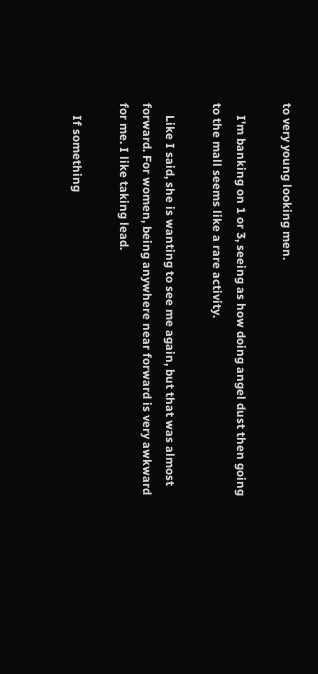to very young looking men.

    I'm banking on 1 or 3, seeing as how doing angel dust then going to the mall seems like a rare activity.

    Like I said, she is wanting to see me again, but that was almost forward. For women, being anywhere near forward is very awkward for me. I like taking lead.

    If something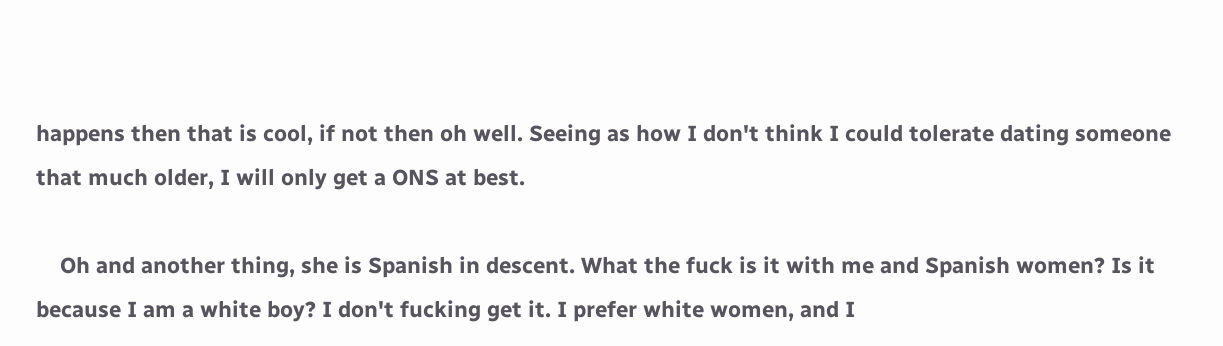happens then that is cool, if not then oh well. Seeing as how I don't think I could tolerate dating someone that much older, I will only get a ONS at best.

    Oh and another thing, she is Spanish in descent. What the fuck is it with me and Spanish women? Is it because I am a white boy? I don't fucking get it. I prefer white women, and I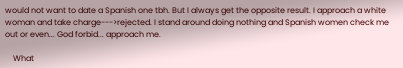would not want to date a Spanish one tbh. But I always get the opposite result. I approach a white woman and take charge--->rejected. I stand around doing nothing and Spanish women check me out or even... God forbid... approach me.

    What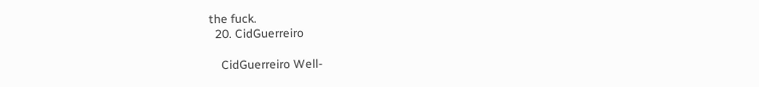the fuck.
  20. CidGuerreiro

    CidGuerreiro Well-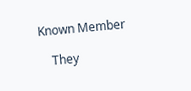Known Member

    They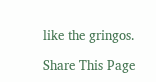like the gringos.

Share This Page